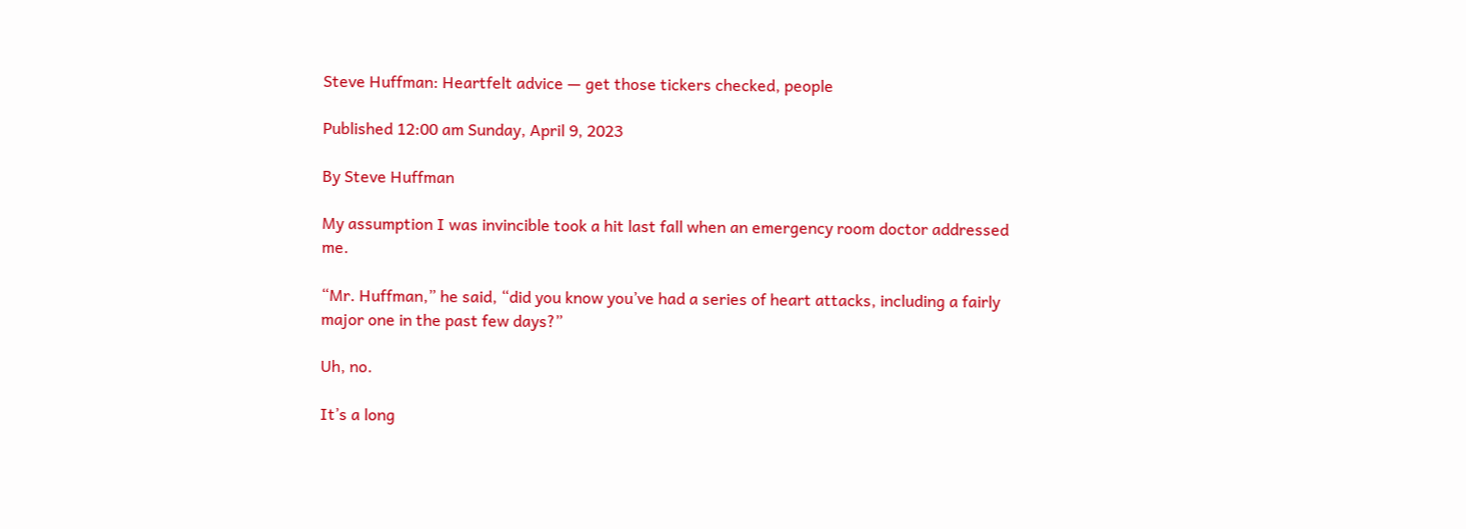Steve Huffman: Heartfelt advice — get those tickers checked, people

Published 12:00 am Sunday, April 9, 2023

By Steve Huffman

My assumption I was invincible took a hit last fall when an emergency room doctor addressed me.

“Mr. Huffman,” he said, “did you know you’ve had a series of heart attacks, including a fairly major one in the past few days?”

Uh, no.

It’s a long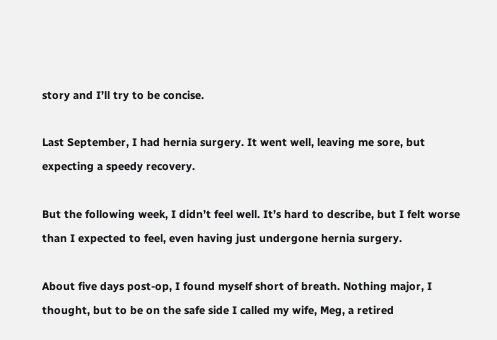story and I’ll try to be concise.

Last September, I had hernia surgery. It went well, leaving me sore, but expecting a speedy recovery.

But the following week, I didn’t feel well. It’s hard to describe, but I felt worse than I expected to feel, even having just undergone hernia surgery.

About five days post-op, I found myself short of breath. Nothing major, I thought, but to be on the safe side I called my wife, Meg, a retired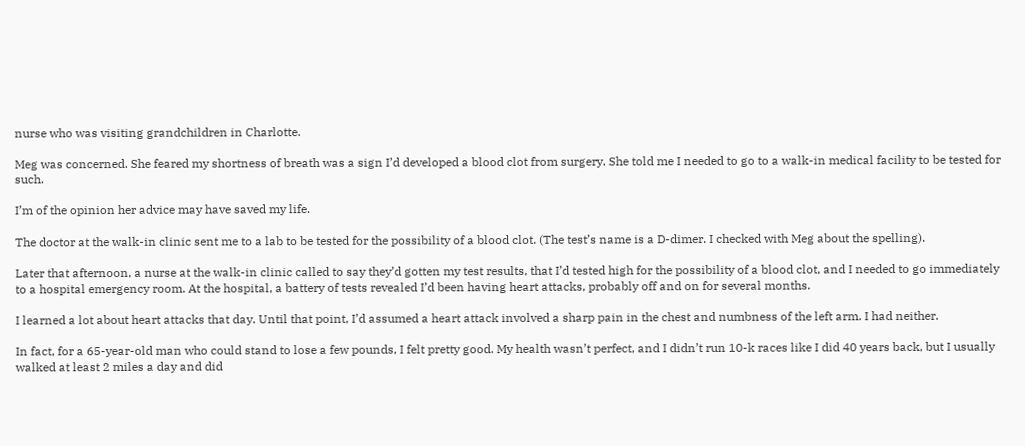nurse who was visiting grandchildren in Charlotte.

Meg was concerned. She feared my shortness of breath was a sign I’d developed a blood clot from surgery. She told me I needed to go to a walk-in medical facility to be tested for such.

I’m of the opinion her advice may have saved my life.

The doctor at the walk-in clinic sent me to a lab to be tested for the possibility of a blood clot. (The test’s name is a D-dimer. I checked with Meg about the spelling).

Later that afternoon, a nurse at the walk-in clinic called to say they’d gotten my test results, that I’d tested high for the possibility of a blood clot, and I needed to go immediately to a hospital emergency room. At the hospital, a battery of tests revealed I’d been having heart attacks, probably off and on for several months.

I learned a lot about heart attacks that day. Until that point, I’d assumed a heart attack involved a sharp pain in the chest and numbness of the left arm. I had neither.

In fact, for a 65-year-old man who could stand to lose a few pounds, I felt pretty good. My health wasn’t perfect, and I didn’t run 10-k races like I did 40 years back, but I usually walked at least 2 miles a day and did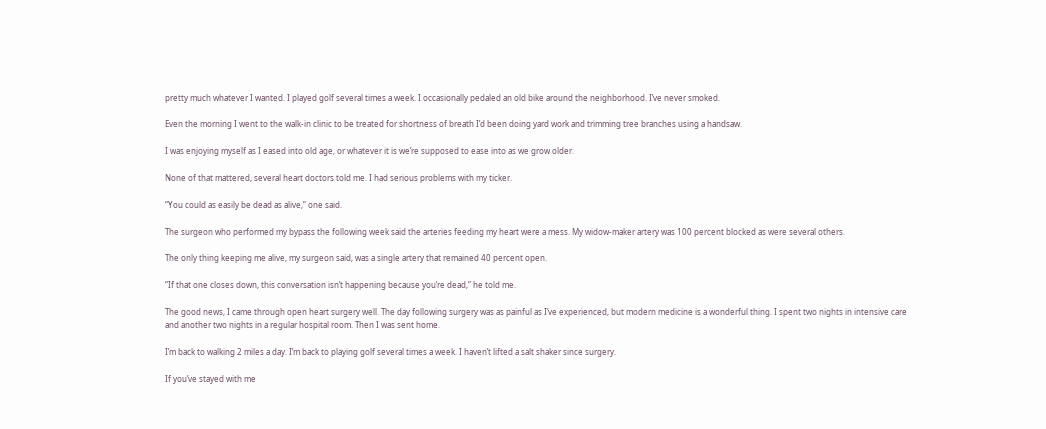pretty much whatever I wanted. I played golf several times a week. I occasionally pedaled an old bike around the neighborhood. I’ve never smoked.

Even the morning I went to the walk-in clinic to be treated for shortness of breath I’d been doing yard work and trimming tree branches using a handsaw.

I was enjoying myself as I eased into old age, or whatever it is we’re supposed to ease into as we grow older.

None of that mattered, several heart doctors told me. I had serious problems with my ticker.

“You could as easily be dead as alive,” one said.

The surgeon who performed my bypass the following week said the arteries feeding my heart were a mess. My widow-maker artery was 100 percent blocked as were several others.

The only thing keeping me alive, my surgeon said, was a single artery that remained 40 percent open.

“If that one closes down, this conversation isn’t happening because you’re dead,” he told me.

The good news, I came through open heart surgery well. The day following surgery was as painful as I’ve experienced, but modern medicine is a wonderful thing. I spent two nights in intensive care and another two nights in a regular hospital room. Then I was sent home.

I’m back to walking 2 miles a day. I’m back to playing golf several times a week. I haven’t lifted a salt shaker since surgery.

If you’ve stayed with me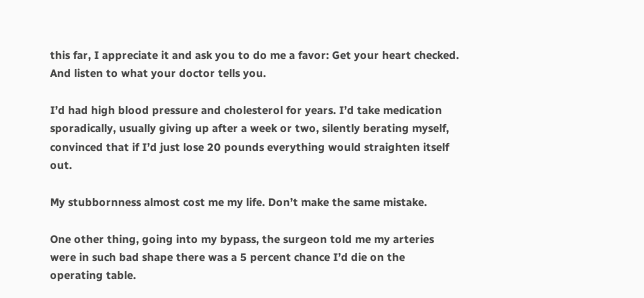this far, I appreciate it and ask you to do me a favor: Get your heart checked. And listen to what your doctor tells you.

I’d had high blood pressure and cholesterol for years. I’d take medication sporadically, usually giving up after a week or two, silently berating myself, convinced that if I’d just lose 20 pounds everything would straighten itself out.

My stubbornness almost cost me my life. Don’t make the same mistake.

One other thing, going into my bypass, the surgeon told me my arteries were in such bad shape there was a 5 percent chance I’d die on the operating table.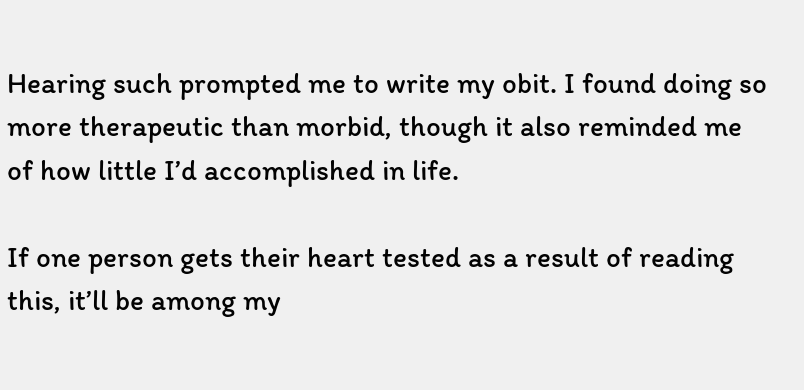Hearing such prompted me to write my obit. I found doing so more therapeutic than morbid, though it also reminded me of how little I’d accomplished in life.

If one person gets their heart tested as a result of reading this, it’ll be among my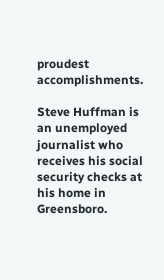proudest accomplishments.

Steve Huffman is an unemployed journalist who receives his social security checks at his home in Greensboro.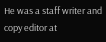He was a staff writer and copy editor at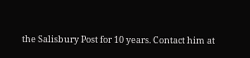the Salisbury Post for 10 years. Contact him at